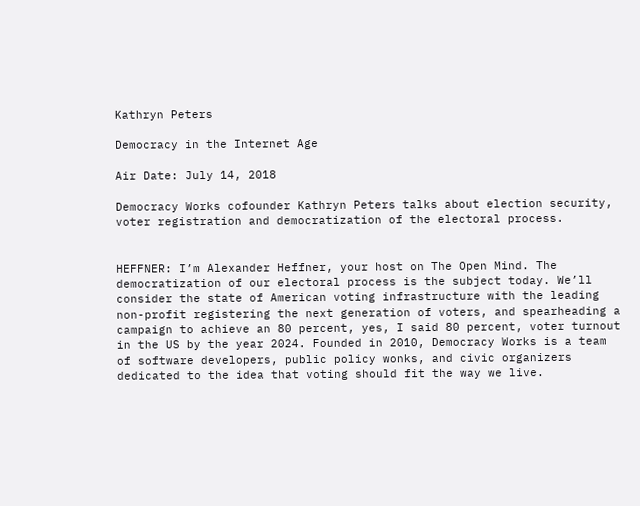Kathryn Peters

Democracy in the Internet Age

Air Date: July 14, 2018

Democracy Works cofounder Kathryn Peters talks about election security, voter registration and democratization of the electoral process.


HEFFNER: I’m Alexander Heffner, your host on The Open Mind. The democratization of our electoral process is the subject today. We’ll consider the state of American voting infrastructure with the leading non-profit registering the next generation of voters, and spearheading a campaign to achieve an 80 percent, yes, I said 80 percent, voter turnout in the US by the year 2024. Founded in 2010, Democracy Works is a team of software developers, public policy wonks, and civic organizers dedicated to the idea that voting should fit the way we live.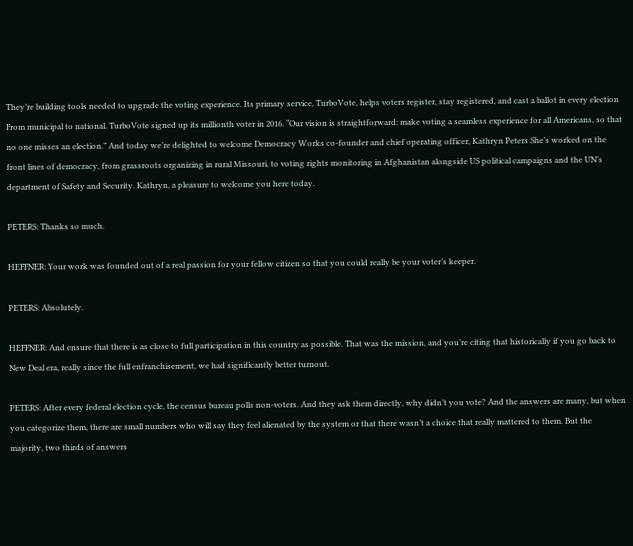They’re building tools needed to upgrade the voting experience. Its primary service, TurboVote, helps voters register, stay registered, and cast a ballot in every election From municipal to national. TurboVote signed up its millionth voter in 2016. “Our vision is straightforward: make voting a seamless experience for all Americans, so that no one misses an election.” And today we’re delighted to welcome Democracy Works co-founder and chief operating officer, Kathryn Peters She’s worked on the front lines of democracy, from grassroots organizing in rural Missouri, to voting rights monitoring in Afghanistan alongside US political campaigns and the UN’s department of Safety and Security. Kathryn, a pleasure to welcome you here today.

PETERS: Thanks so much.

HEFFNER: Your work was founded out of a real passion for your fellow citizen so that you could really be your voter’s keeper.

PETERS: Absolutely.

HEFFNER: And ensure that there is as close to full participation in this country as possible. That was the mission, and you’re citing that historically if you go back to New Deal era, really since the full enfranchisement, we had significantly better turnout.

PETERS: After every federal election cycle, the census bureau polls non-voters. And they ask them directly, why didn’t you vote? And the answers are many, but when you categorize them, there are small numbers who will say they feel alienated by the system or that there wasn’t a choice that really mattered to them. But the majority, two thirds of answers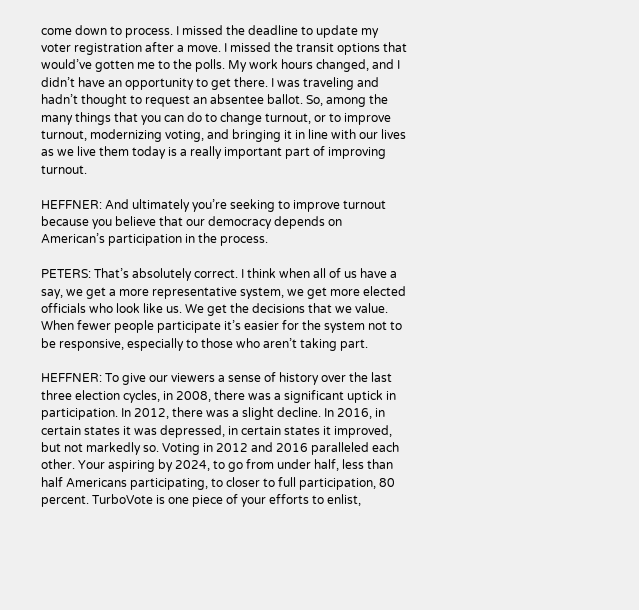come down to process. I missed the deadline to update my voter registration after a move. I missed the transit options that would’ve gotten me to the polls. My work hours changed, and I didn’t have an opportunity to get there. I was traveling and hadn’t thought to request an absentee ballot. So, among the many things that you can do to change turnout, or to improve turnout, modernizing voting, and bringing it in line with our lives as we live them today is a really important part of improving turnout.

HEFFNER: And ultimately you’re seeking to improve turnout because you believe that our democracy depends on American’s participation in the process.

PETERS: That’s absolutely correct. I think when all of us have a say, we get a more representative system, we get more elected officials who look like us. We get the decisions that we value. When fewer people participate it’s easier for the system not to be responsive, especially to those who aren’t taking part.

HEFFNER: To give our viewers a sense of history over the last three election cycles, in 2008, there was a significant uptick in participation. In 2012, there was a slight decline. In 2016, in certain states it was depressed, in certain states it improved, but not markedly so. Voting in 2012 and 2016 paralleled each other. Your aspiring by 2024, to go from under half, less than half Americans participating, to closer to full participation, 80 percent. TurboVote is one piece of your efforts to enlist,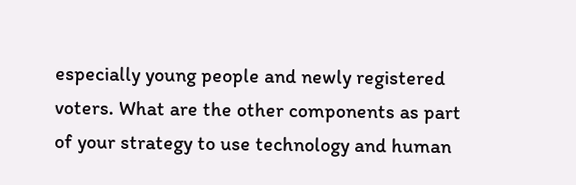especially young people and newly registered voters. What are the other components as part of your strategy to use technology and human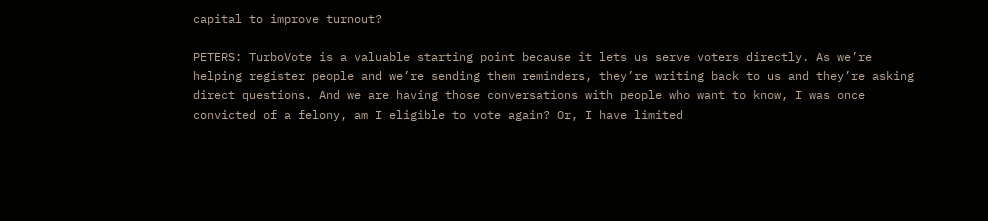capital to improve turnout?

PETERS: TurboVote is a valuable starting point because it lets us serve voters directly. As we’re helping register people and we’re sending them reminders, they’re writing back to us and they’re asking direct questions. And we are having those conversations with people who want to know, I was once convicted of a felony, am I eligible to vote again? Or, I have limited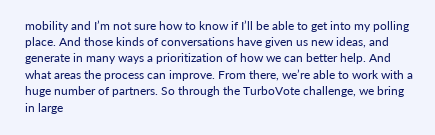mobility and I’m not sure how to know if I’ll be able to get into my polling place. And those kinds of conversations have given us new ideas, and generate in many ways a prioritization of how we can better help. And what areas the process can improve. From there, we’re able to work with a huge number of partners. So through the TurboVote challenge, we bring in large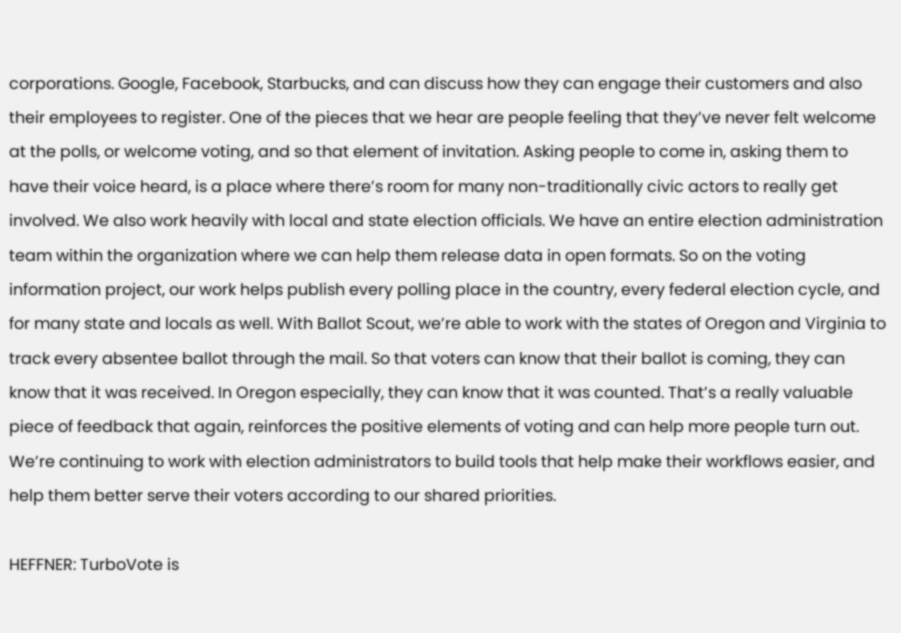corporations. Google, Facebook, Starbucks, and can discuss how they can engage their customers and also their employees to register. One of the pieces that we hear are people feeling that they’ve never felt welcome at the polls, or welcome voting, and so that element of invitation. Asking people to come in, asking them to have their voice heard, is a place where there’s room for many non-traditionally civic actors to really get involved. We also work heavily with local and state election officials. We have an entire election administration team within the organization where we can help them release data in open formats. So on the voting information project, our work helps publish every polling place in the country, every federal election cycle, and for many state and locals as well. With Ballot Scout, we’re able to work with the states of Oregon and Virginia to track every absentee ballot through the mail. So that voters can know that their ballot is coming, they can know that it was received. In Oregon especially, they can know that it was counted. That’s a really valuable piece of feedback that again, reinforces the positive elements of voting and can help more people turn out. We’re continuing to work with election administrators to build tools that help make their workflows easier, and help them better serve their voters according to our shared priorities.

HEFFNER: TurboVote is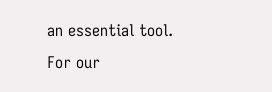an essential tool. For our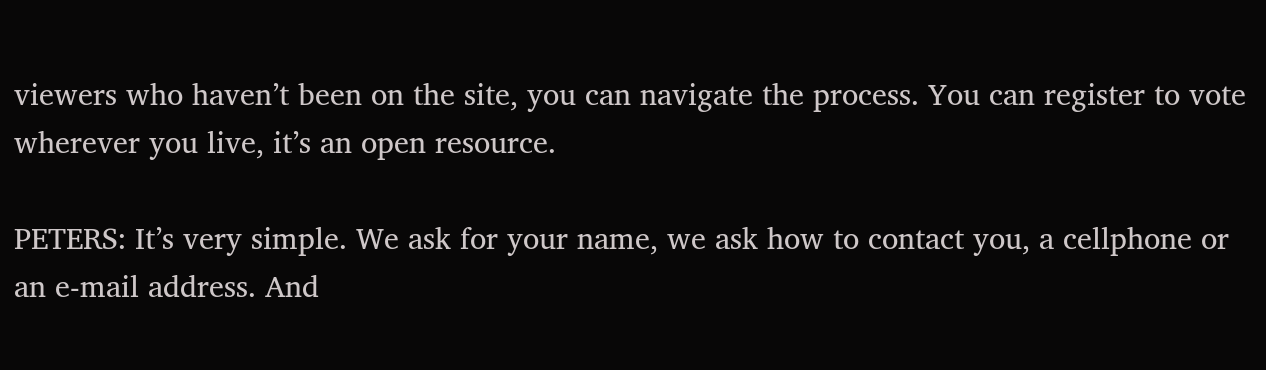viewers who haven’t been on the site, you can navigate the process. You can register to vote wherever you live, it’s an open resource.

PETERS: It’s very simple. We ask for your name, we ask how to contact you, a cellphone or an e-mail address. And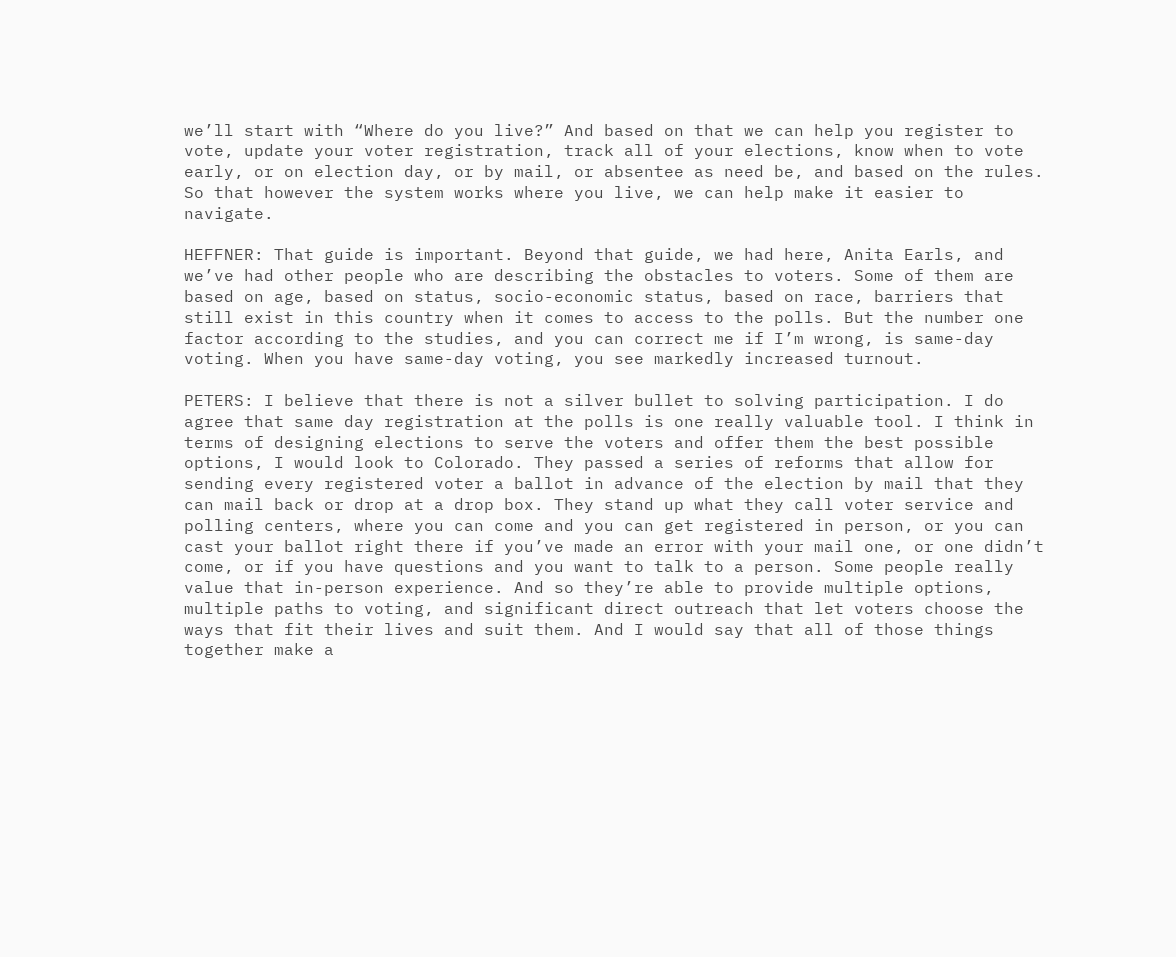we’ll start with “Where do you live?” And based on that we can help you register to vote, update your voter registration, track all of your elections, know when to vote early, or on election day, or by mail, or absentee as need be, and based on the rules. So that however the system works where you live, we can help make it easier to navigate.

HEFFNER: That guide is important. Beyond that guide, we had here, Anita Earls, and we’ve had other people who are describing the obstacles to voters. Some of them are based on age, based on status, socio-economic status, based on race, barriers that still exist in this country when it comes to access to the polls. But the number one factor according to the studies, and you can correct me if I’m wrong, is same-day voting. When you have same-day voting, you see markedly increased turnout.

PETERS: I believe that there is not a silver bullet to solving participation. I do agree that same day registration at the polls is one really valuable tool. I think in terms of designing elections to serve the voters and offer them the best possible options, I would look to Colorado. They passed a series of reforms that allow for sending every registered voter a ballot in advance of the election by mail that they can mail back or drop at a drop box. They stand up what they call voter service and polling centers, where you can come and you can get registered in person, or you can cast your ballot right there if you’ve made an error with your mail one, or one didn’t come, or if you have questions and you want to talk to a person. Some people really value that in-person experience. And so they’re able to provide multiple options, multiple paths to voting, and significant direct outreach that let voters choose the ways that fit their lives and suit them. And I would say that all of those things together make a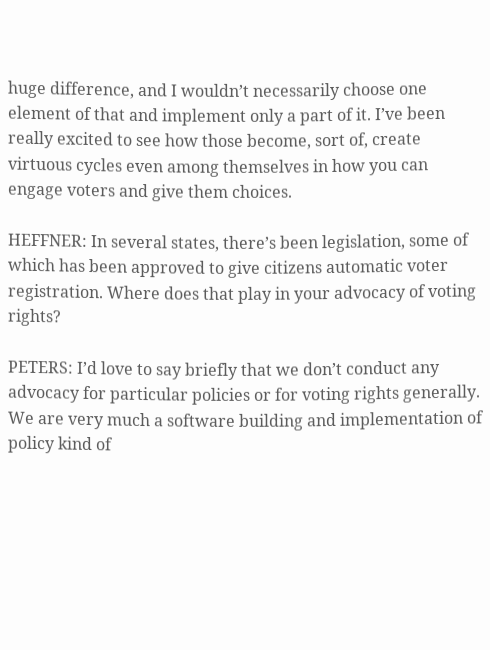huge difference, and I wouldn’t necessarily choose one element of that and implement only a part of it. I’ve been really excited to see how those become, sort of, create virtuous cycles even among themselves in how you can engage voters and give them choices.

HEFFNER: In several states, there’s been legislation, some of which has been approved to give citizens automatic voter registration. Where does that play in your advocacy of voting rights?

PETERS: I’d love to say briefly that we don’t conduct any advocacy for particular policies or for voting rights generally. We are very much a software building and implementation of policy kind of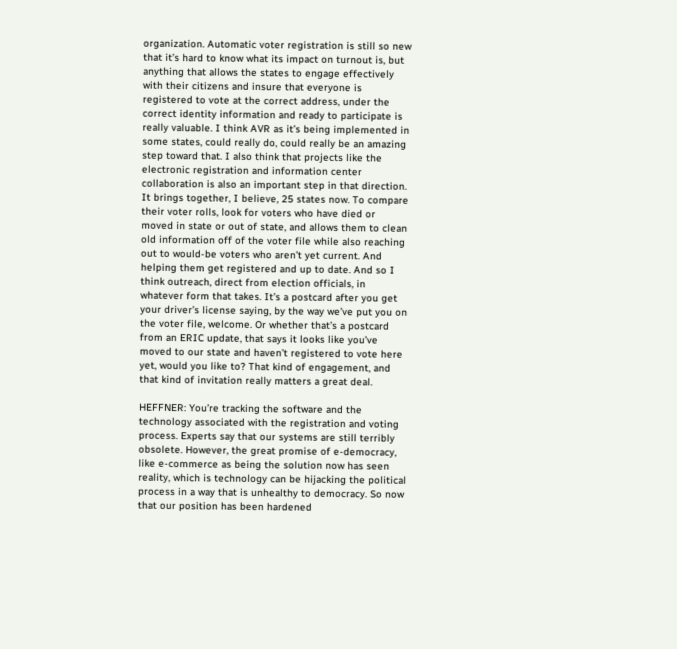organization. Automatic voter registration is still so new that it’s hard to know what its impact on turnout is, but anything that allows the states to engage effectively with their citizens and insure that everyone is registered to vote at the correct address, under the correct identity information and ready to participate is really valuable. I think AVR as it’s being implemented in some states, could really do, could really be an amazing step toward that. I also think that projects like the electronic registration and information center collaboration is also an important step in that direction. It brings together, I believe, 25 states now. To compare their voter rolls, look for voters who have died or moved in state or out of state, and allows them to clean old information off of the voter file while also reaching out to would-be voters who aren’t yet current. And helping them get registered and up to date. And so I think outreach, direct from election officials, in whatever form that takes. It’s a postcard after you get your driver’s license saying, by the way we’ve put you on the voter file, welcome. Or whether that’s a postcard from an ERIC update, that says it looks like you’ve moved to our state and haven’t registered to vote here yet, would you like to? That kind of engagement, and that kind of invitation really matters a great deal.

HEFFNER: You’re tracking the software and the technology associated with the registration and voting process. Experts say that our systems are still terribly obsolete. However, the great promise of e-democracy, like e-commerce as being the solution now has seen reality, which is technology can be hijacking the political process in a way that is unhealthy to democracy. So now that our position has been hardened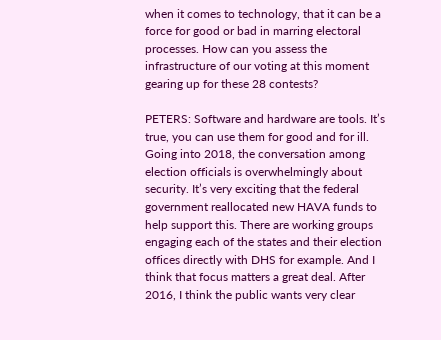when it comes to technology, that it can be a force for good or bad in marring electoral processes. How can you assess the infrastructure of our voting at this moment gearing up for these 28 contests?

PETERS: Software and hardware are tools. It’s true, you can use them for good and for ill. Going into 2018, the conversation among election officials is overwhelmingly about security. It’s very exciting that the federal government reallocated new HAVA funds to help support this. There are working groups engaging each of the states and their election offices directly with DHS for example. And I think that focus matters a great deal. After 2016, I think the public wants very clear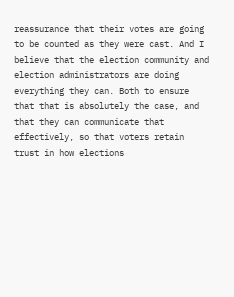reassurance that their votes are going to be counted as they were cast. And I believe that the election community and election administrators are doing everything they can. Both to ensure that that is absolutely the case, and that they can communicate that effectively, so that voters retain trust in how elections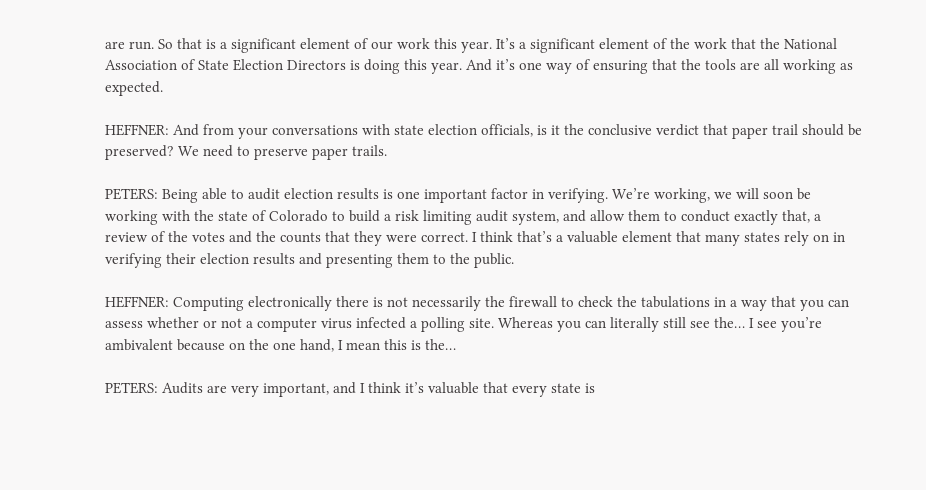are run. So that is a significant element of our work this year. It’s a significant element of the work that the National Association of State Election Directors is doing this year. And it’s one way of ensuring that the tools are all working as expected.

HEFFNER: And from your conversations with state election officials, is it the conclusive verdict that paper trail should be preserved? We need to preserve paper trails.

PETERS: Being able to audit election results is one important factor in verifying. We’re working, we will soon be working with the state of Colorado to build a risk limiting audit system, and allow them to conduct exactly that, a review of the votes and the counts that they were correct. I think that’s a valuable element that many states rely on in verifying their election results and presenting them to the public.

HEFFNER: Computing electronically there is not necessarily the firewall to check the tabulations in a way that you can assess whether or not a computer virus infected a polling site. Whereas you can literally still see the… I see you’re ambivalent because on the one hand, I mean this is the…

PETERS: Audits are very important, and I think it’s valuable that every state is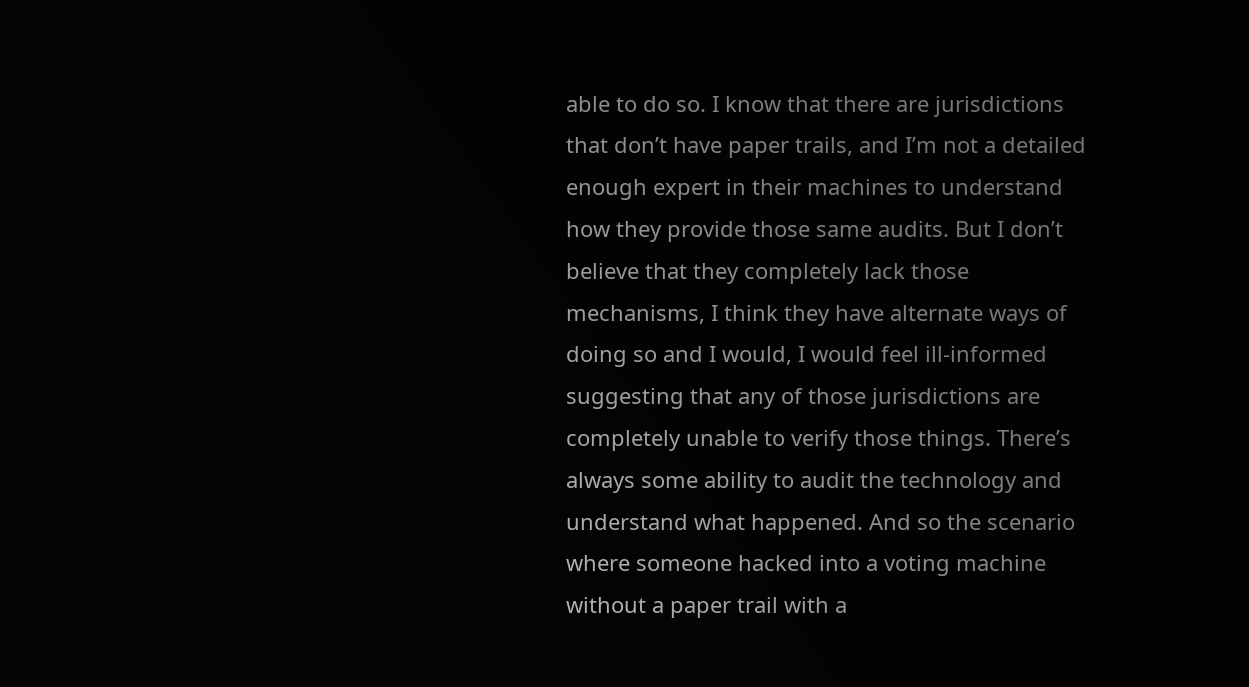able to do so. I know that there are jurisdictions that don’t have paper trails, and I’m not a detailed enough expert in their machines to understand how they provide those same audits. But I don’t believe that they completely lack those mechanisms, I think they have alternate ways of doing so and I would, I would feel ill-informed suggesting that any of those jurisdictions are completely unable to verify those things. There’s always some ability to audit the technology and understand what happened. And so the scenario where someone hacked into a voting machine without a paper trail with a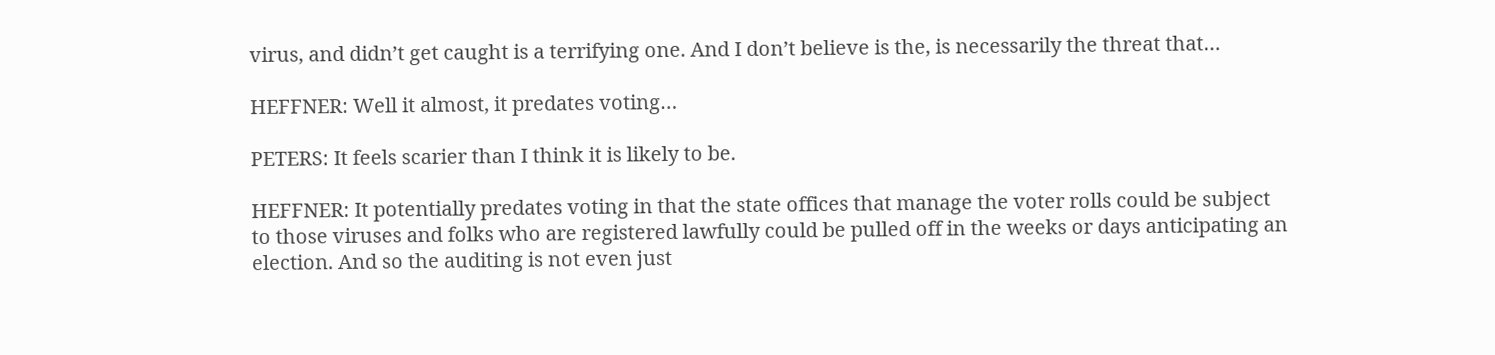virus, and didn’t get caught is a terrifying one. And I don’t believe is the, is necessarily the threat that…

HEFFNER: Well it almost, it predates voting…

PETERS: It feels scarier than I think it is likely to be.

HEFFNER: It potentially predates voting in that the state offices that manage the voter rolls could be subject to those viruses and folks who are registered lawfully could be pulled off in the weeks or days anticipating an election. And so the auditing is not even just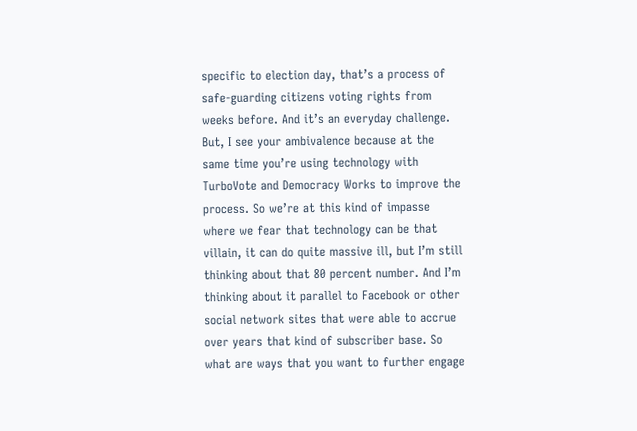specific to election day, that’s a process of safe-guarding citizens voting rights from weeks before. And it’s an everyday challenge. But, I see your ambivalence because at the same time you’re using technology with TurboVote and Democracy Works to improve the process. So we’re at this kind of impasse where we fear that technology can be that villain, it can do quite massive ill, but I’m still thinking about that 80 percent number. And I’m thinking about it parallel to Facebook or other social network sites that were able to accrue over years that kind of subscriber base. So what are ways that you want to further engage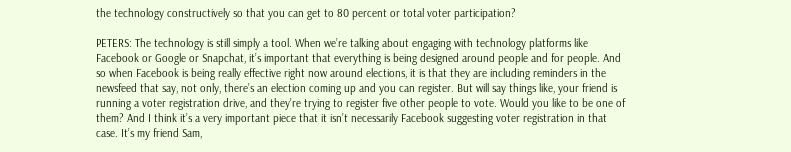the technology constructively so that you can get to 80 percent or total voter participation?

PETERS: The technology is still simply a tool. When we’re talking about engaging with technology platforms like Facebook or Google or Snapchat, it’s important that everything is being designed around people and for people. And so when Facebook is being really effective right now around elections, it is that they are including reminders in the newsfeed that say, not only, there’s an election coming up and you can register. But will say things like, your friend is running a voter registration drive, and they’re trying to register five other people to vote. Would you like to be one of them? And I think it’s a very important piece that it isn’t necessarily Facebook suggesting voter registration in that case. It’s my friend Sam,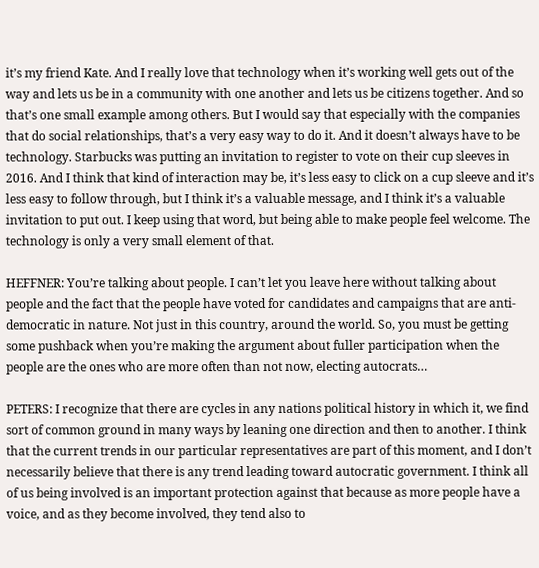it’s my friend Kate. And I really love that technology when it’s working well gets out of the way and lets us be in a community with one another and lets us be citizens together. And so that’s one small example among others. But I would say that especially with the companies that do social relationships, that’s a very easy way to do it. And it doesn’t always have to be technology. Starbucks was putting an invitation to register to vote on their cup sleeves in 2016. And I think that kind of interaction may be, it’s less easy to click on a cup sleeve and it’s less easy to follow through, but I think it’s a valuable message, and I think it’s a valuable invitation to put out. I keep using that word, but being able to make people feel welcome. The technology is only a very small element of that.

HEFFNER: You’re talking about people. I can’t let you leave here without talking about people and the fact that the people have voted for candidates and campaigns that are anti-democratic in nature. Not just in this country, around the world. So, you must be getting some pushback when you’re making the argument about fuller participation when the people are the ones who are more often than not now, electing autocrats…

PETERS: I recognize that there are cycles in any nations political history in which it, we find sort of common ground in many ways by leaning one direction and then to another. I think that the current trends in our particular representatives are part of this moment, and I don’t necessarily believe that there is any trend leading toward autocratic government. I think all of us being involved is an important protection against that because as more people have a voice, and as they become involved, they tend also to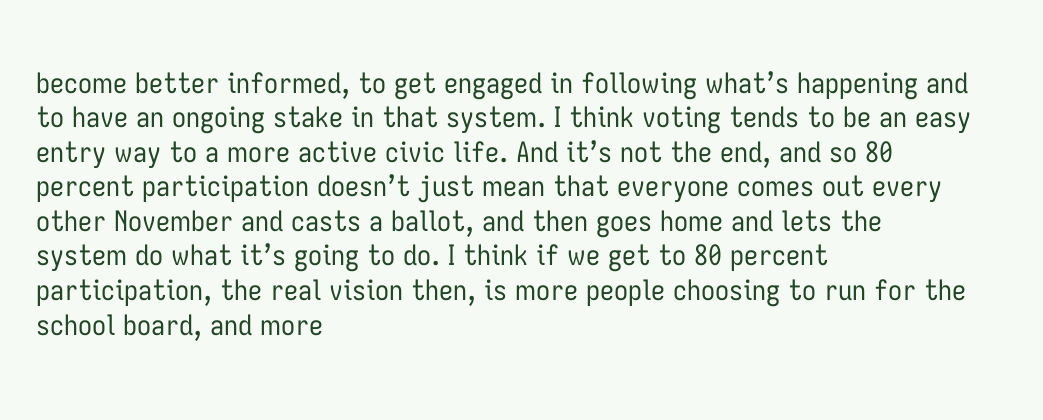become better informed, to get engaged in following what’s happening and to have an ongoing stake in that system. I think voting tends to be an easy entry way to a more active civic life. And it’s not the end, and so 80 percent participation doesn’t just mean that everyone comes out every other November and casts a ballot, and then goes home and lets the system do what it’s going to do. I think if we get to 80 percent participation, the real vision then, is more people choosing to run for the school board, and more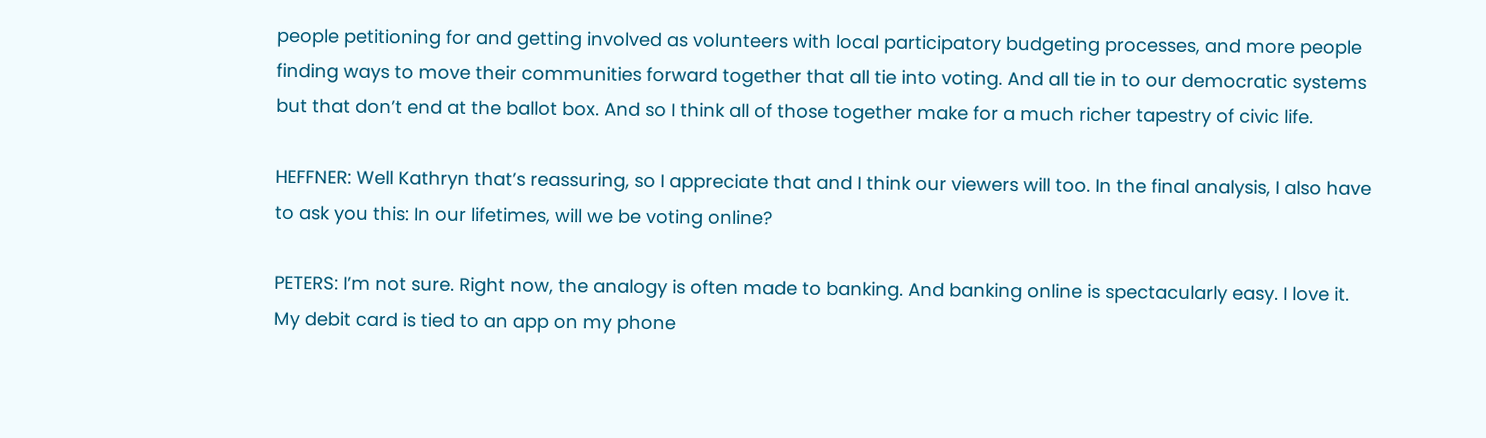people petitioning for and getting involved as volunteers with local participatory budgeting processes, and more people finding ways to move their communities forward together that all tie into voting. And all tie in to our democratic systems but that don’t end at the ballot box. And so I think all of those together make for a much richer tapestry of civic life.

HEFFNER: Well Kathryn that’s reassuring, so I appreciate that and I think our viewers will too. In the final analysis, I also have to ask you this: In our lifetimes, will we be voting online?

PETERS: I’m not sure. Right now, the analogy is often made to banking. And banking online is spectacularly easy. I love it. My debit card is tied to an app on my phone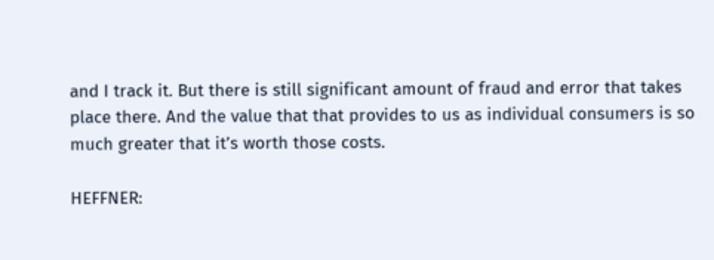and I track it. But there is still significant amount of fraud and error that takes place there. And the value that that provides to us as individual consumers is so much greater that it’s worth those costs.

HEFFNER: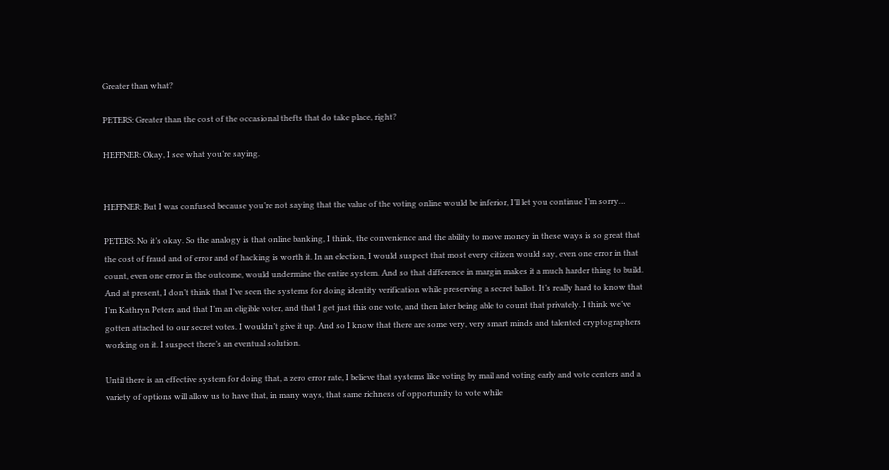Greater than what?

PETERS: Greater than the cost of the occasional thefts that do take place, right?

HEFFNER: Okay, I see what you’re saying.


HEFFNER: But I was confused because you’re not saying that the value of the voting online would be inferior, I’ll let you continue I’m sorry…

PETERS: No it’s okay. So the analogy is that online banking, I think, the convenience and the ability to move money in these ways is so great that the cost of fraud and of error and of hacking is worth it. In an election, I would suspect that most every citizen would say, even one error in that count, even one error in the outcome, would undermine the entire system. And so that difference in margin makes it a much harder thing to build. And at present, I don’t think that I’ve seen the systems for doing identity verification while preserving a secret ballot. It’s really hard to know that I’m Kathryn Peters and that I’m an eligible voter, and that I get just this one vote, and then later being able to count that privately. I think we’ve gotten attached to our secret votes. I wouldn’t give it up. And so I know that there are some very, very smart minds and talented cryptographers working on it. I suspect there’s an eventual solution.

Until there is an effective system for doing that, a zero error rate, I believe that systems like voting by mail and voting early and vote centers and a variety of options will allow us to have that, in many ways, that same richness of opportunity to vote while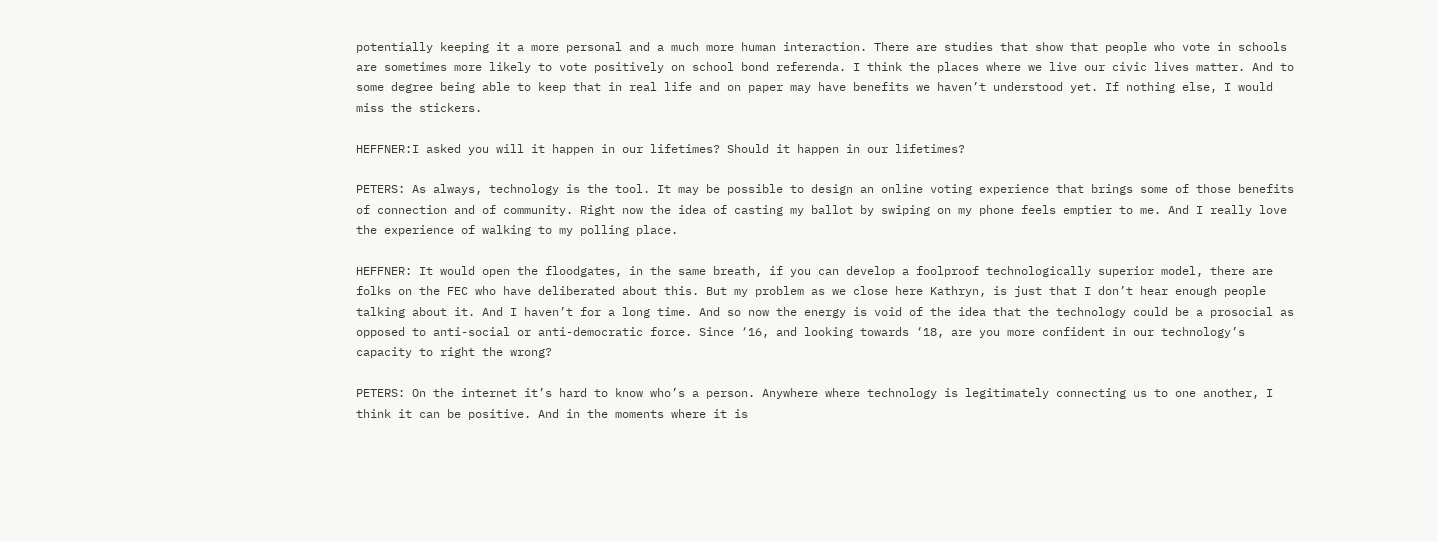potentially keeping it a more personal and a much more human interaction. There are studies that show that people who vote in schools are sometimes more likely to vote positively on school bond referenda. I think the places where we live our civic lives matter. And to some degree being able to keep that in real life and on paper may have benefits we haven’t understood yet. If nothing else, I would miss the stickers.

HEFFNER:I asked you will it happen in our lifetimes? Should it happen in our lifetimes?

PETERS: As always, technology is the tool. It may be possible to design an online voting experience that brings some of those benefits of connection and of community. Right now the idea of casting my ballot by swiping on my phone feels emptier to me. And I really love the experience of walking to my polling place.

HEFFNER: It would open the floodgates, in the same breath, if you can develop a foolproof technologically superior model, there are folks on the FEC who have deliberated about this. But my problem as we close here Kathryn, is just that I don’t hear enough people talking about it. And I haven’t for a long time. And so now the energy is void of the idea that the technology could be a prosocial as opposed to anti-social or anti-democratic force. Since ‘16, and looking towards ‘18, are you more confident in our technology’s capacity to right the wrong?

PETERS: On the internet it’s hard to know who’s a person. Anywhere where technology is legitimately connecting us to one another, I think it can be positive. And in the moments where it is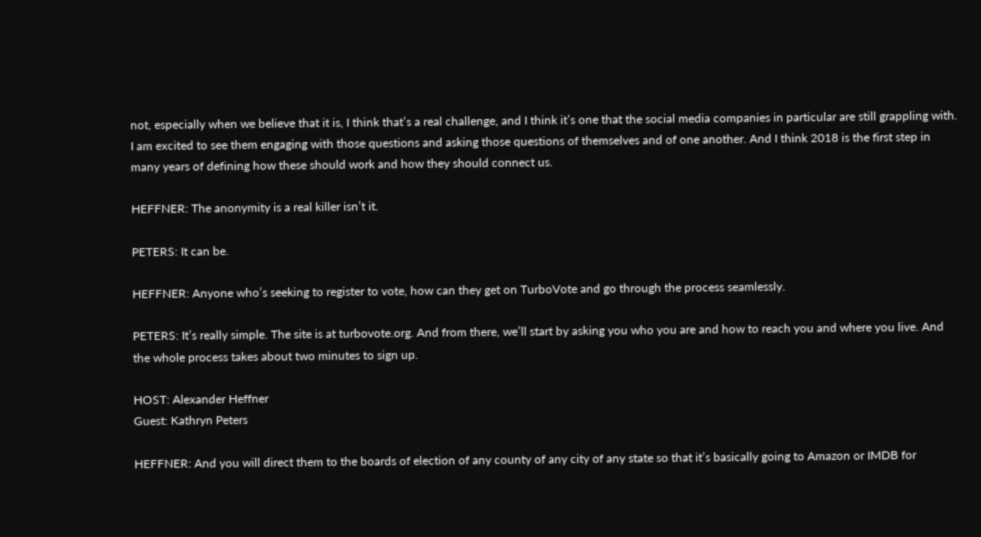not, especially when we believe that it is, I think that’s a real challenge, and I think it’s one that the social media companies in particular are still grappling with. I am excited to see them engaging with those questions and asking those questions of themselves and of one another. And I think 2018 is the first step in many years of defining how these should work and how they should connect us.

HEFFNER: The anonymity is a real killer isn’t it.

PETERS: It can be.

HEFFNER: Anyone who’s seeking to register to vote, how can they get on TurboVote and go through the process seamlessly.

PETERS: It’s really simple. The site is at turbovote.org. And from there, we’ll start by asking you who you are and how to reach you and where you live. And the whole process takes about two minutes to sign up.

HOST: Alexander Heffner
Guest: Kathryn Peters

HEFFNER: And you will direct them to the boards of election of any county of any city of any state so that it’s basically going to Amazon or IMDB for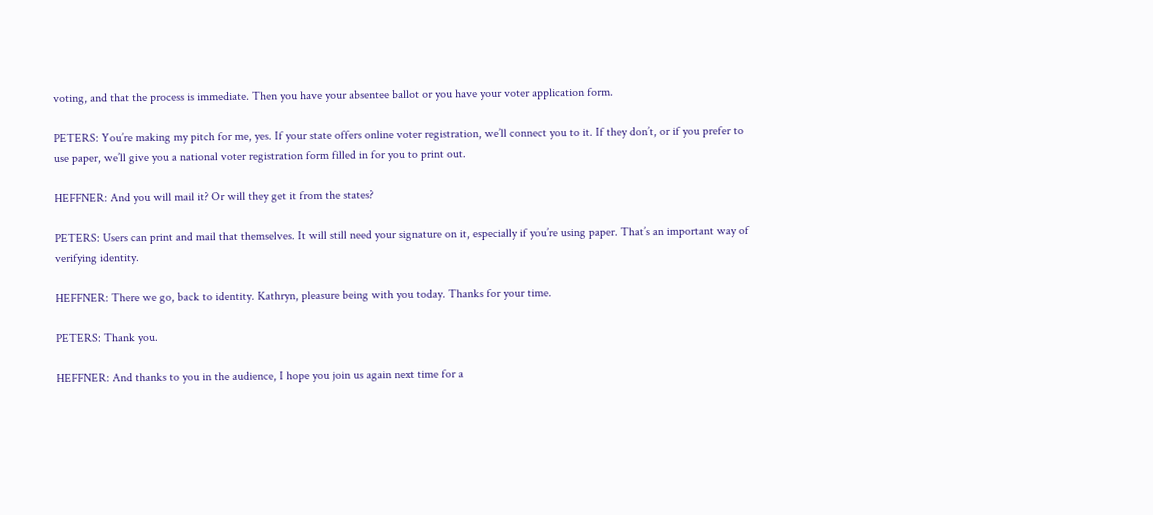voting, and that the process is immediate. Then you have your absentee ballot or you have your voter application form.

PETERS: You’re making my pitch for me, yes. If your state offers online voter registration, we’ll connect you to it. If they don’t, or if you prefer to use paper, we’ll give you a national voter registration form filled in for you to print out.

HEFFNER: And you will mail it? Or will they get it from the states?

PETERS: Users can print and mail that themselves. It will still need your signature on it, especially if you’re using paper. That’s an important way of verifying identity.

HEFFNER: There we go, back to identity. Kathryn, pleasure being with you today. Thanks for your time.

PETERS: Thank you.

HEFFNER: And thanks to you in the audience, I hope you join us again next time for a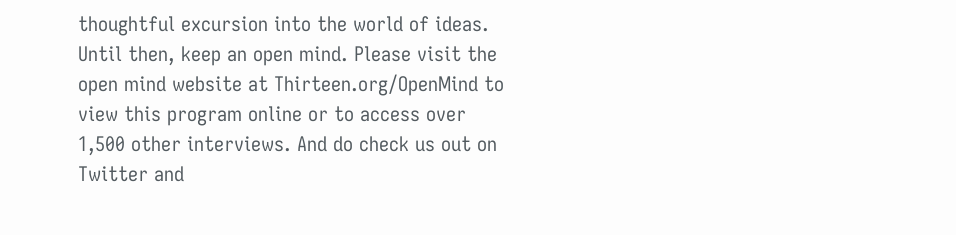thoughtful excursion into the world of ideas. Until then, keep an open mind. Please visit the open mind website at Thirteen.org/OpenMind to view this program online or to access over 1,500 other interviews. And do check us out on Twitter and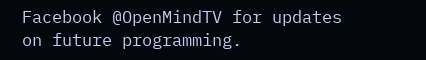Facebook @OpenMindTV for updates on future programming.